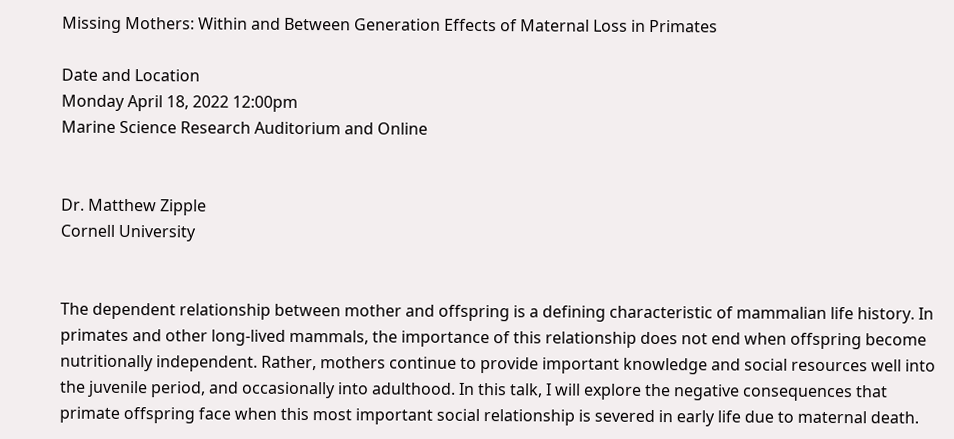Missing Mothers: Within and Between Generation Effects of Maternal Loss in Primates

Date and Location
Monday April 18, 2022 12:00pm
Marine Science Research Auditorium and Online


Dr. Matthew Zipple
Cornell University


The dependent relationship between mother and offspring is a defining characteristic of mammalian life history. In primates and other long-lived mammals, the importance of this relationship does not end when offspring become nutritionally independent. Rather, mothers continue to provide important knowledge and social resources well into the juvenile period, and occasionally into adulthood. In this talk, I will explore the negative consequences that primate offspring face when this most important social relationship is severed in early life due to maternal death.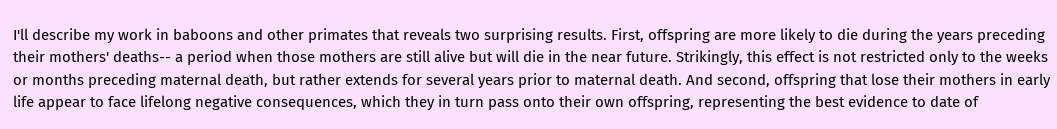I'll describe my work in baboons and other primates that reveals two surprising results. First, offspring are more likely to die during the years preceding their mothers' deaths-- a period when those mothers are still alive but will die in the near future. Strikingly, this effect is not restricted only to the weeks or months preceding maternal death, but rather extends for several years prior to maternal death. And second, offspring that lose their mothers in early life appear to face lifelong negative consequences, which they in turn pass onto their own offspring, representing the best evidence to date of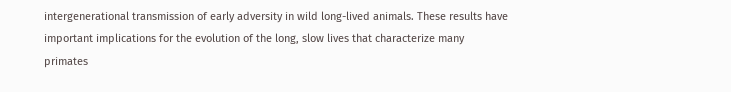intergenerational transmission of early adversity in wild long-lived animals. These results have important implications for the evolution of the long, slow lives that characterize many primates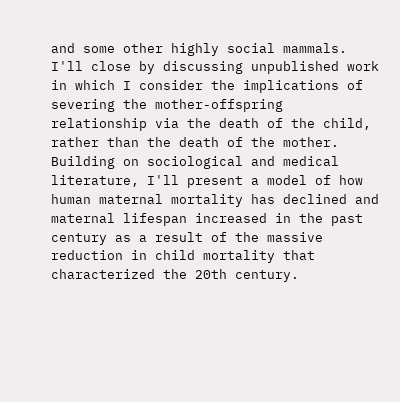and some other highly social mammals. I'll close by discussing unpublished work in which I consider the implications of severing the mother-offspring relationship via the death of the child, rather than the death of the mother. Building on sociological and medical literature, I'll present a model of how human maternal mortality has declined and maternal lifespan increased in the past century as a result of the massive reduction in child mortality that characterized the 20th century.